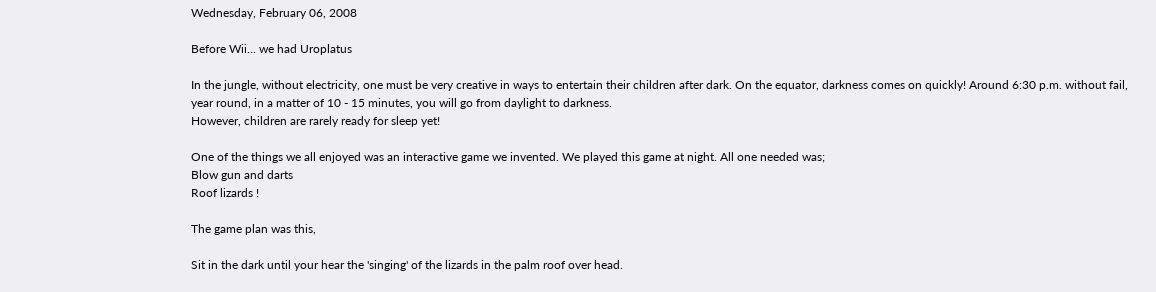Wednesday, February 06, 2008

Before Wii... we had Uroplatus

In the jungle, without electricity, one must be very creative in ways to entertain their children after dark. On the equator, darkness comes on quickly! Around 6:30 p.m. without fail, year round, in a matter of 10 - 15 minutes, you will go from daylight to darkness.
However, children are rarely ready for sleep yet!

One of the things we all enjoyed was an interactive game we invented. We played this game at night. All one needed was;
Blow gun and darts
Roof lizards !

The game plan was this,

Sit in the dark until your hear the 'singing' of the lizards in the palm roof over head.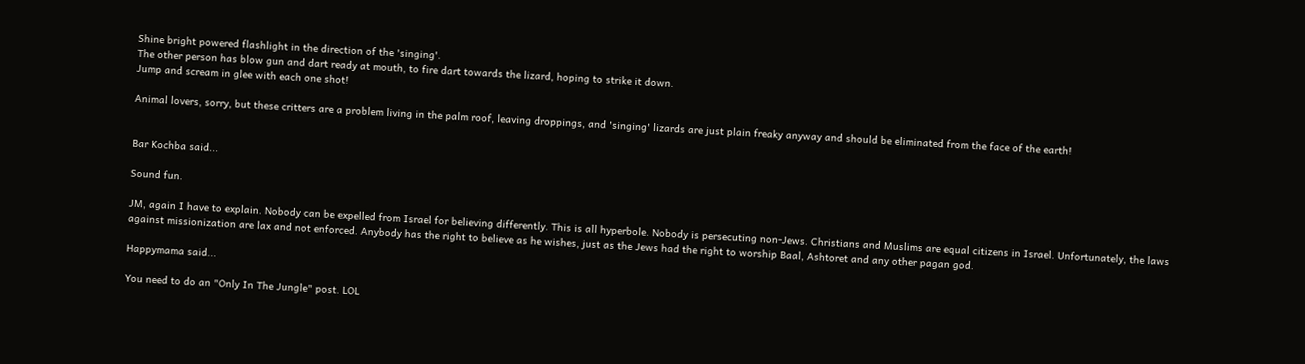Shine bright powered flashlight in the direction of the 'singing'.
The other person has blow gun and dart ready at mouth, to fire dart towards the lizard, hoping to strike it down.
Jump and scream in glee with each one shot!

Animal lovers, sorry, but these critters are a problem living in the palm roof, leaving droppings, and 'singing' lizards are just plain freaky anyway and should be eliminated from the face of the earth!


Bar Kochba said...

Sound fun.

JM, again I have to explain. Nobody can be expelled from Israel for believing differently. This is all hyperbole. Nobody is persecuting non-Jews. Christians and Muslims are equal citizens in Israel. Unfortunately, the laws against missionization are lax and not enforced. Anybody has the right to believe as he wishes, just as the Jews had the right to worship Baal, Ashtoret and any other pagan god.

Happymama said...

You need to do an "Only In The Jungle" post. LOL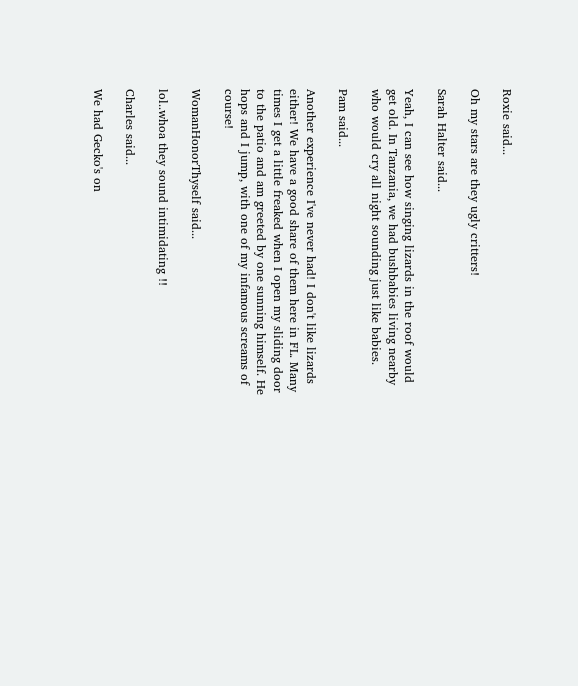Roxie said...

Oh my stars are they ugly critters!

Sarah Halter said...

Yeah, I can see how singing lizards in the roof would get old. In Tanzania, we had bushbabies living nearby who would cry all night sounding just like babies.

Pam said...

Another experience I've never had! I don't like lizards either! We have a good share of them here in FL. Many times I get a little freaked when I open my sliding door to the patio and am greeted by one sunning himself. He hops and I jump, with one of my infamous screams of course!

WomanHonorThyself said...

lol..whoa they sound intimidating !!

Charles said...

We had Gecko's on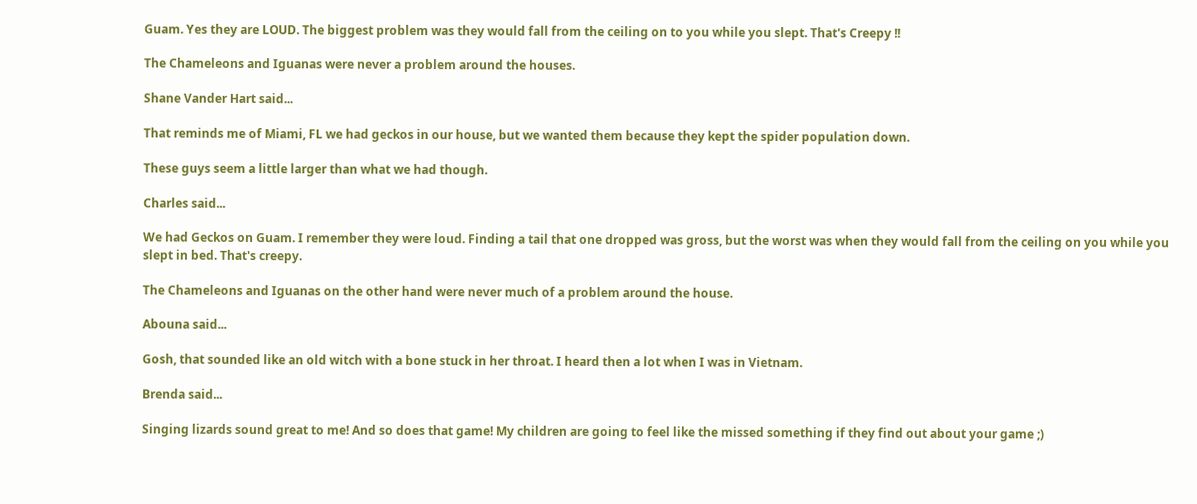Guam. Yes they are LOUD. The biggest problem was they would fall from the ceiling on to you while you slept. That's Creepy !!

The Chameleons and Iguanas were never a problem around the houses.

Shane Vander Hart said...

That reminds me of Miami, FL we had geckos in our house, but we wanted them because they kept the spider population down.

These guys seem a little larger than what we had though.

Charles said...

We had Geckos on Guam. I remember they were loud. Finding a tail that one dropped was gross, but the worst was when they would fall from the ceiling on you while you slept in bed. That's creepy.

The Chameleons and Iguanas on the other hand were never much of a problem around the house.

Abouna said...

Gosh, that sounded like an old witch with a bone stuck in her throat. I heard then a lot when I was in Vietnam.

Brenda said...

Singing lizards sound great to me! And so does that game! My children are going to feel like the missed something if they find out about your game ;)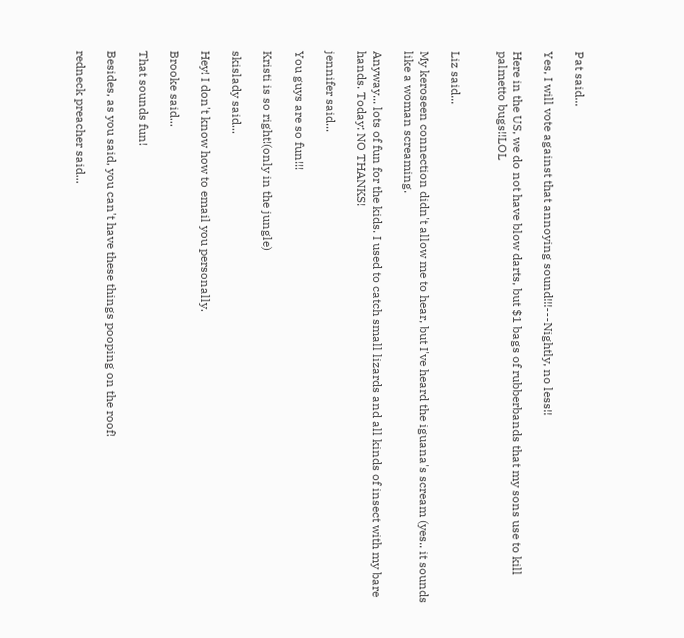Pat said...

Yes, I will vote against that annoying sound!!!---Nightly, no less!!

Here in the US, we do not have blow darts, but $1 bags of rubberbands that my sons use to kill palmetto bugs!!LOL


Liz said...

My keroseen connection didn't allow me to hear, but I've heard the iguana's scream (yes.. it sounds like a woman screaming.

Anyway... lots of fun for the kids. I used to catch small lizards and all kinds of insect with my bare hands. Today: NO THANKS!

jennifer said...

You guys are so fun!!!

Kristi is so right!(only in the jungle)

skislady said...

Hey! I don't know how to email you personally.

Brooke said...

That sounds fun!

Besides, as you said, you can't have these things pooping on the roof!

redneck preacher said...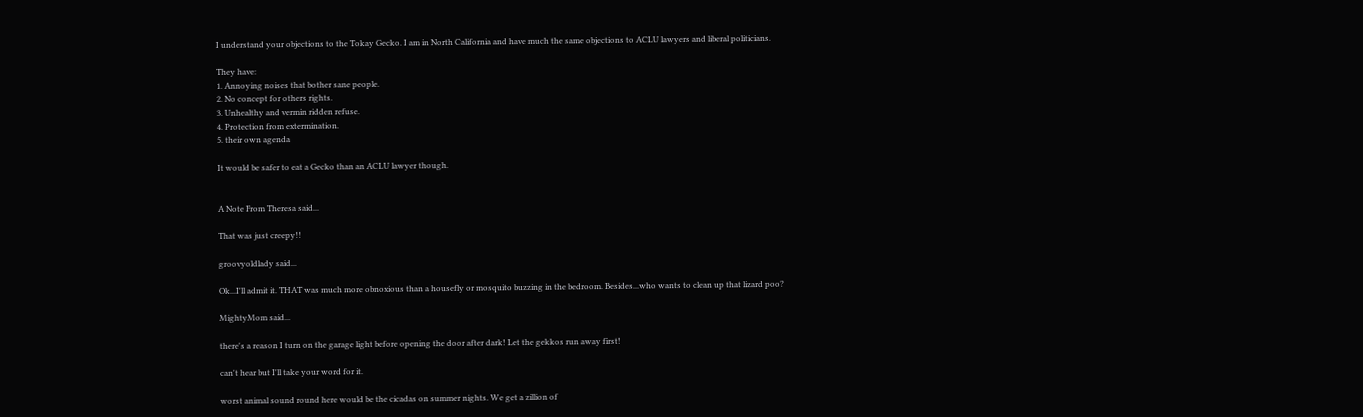I understand your objections to the Tokay Gecko. I am in North California and have much the same objections to ACLU lawyers and liberal politicians.

They have:
1. Annoying noises that bother sane people.
2. No concept for others rights.
3. Unhealthy and vermin ridden refuse.
4. Protection from extermination.
5. their own agenda

It would be safer to eat a Gecko than an ACLU lawyer though.


A Note From Theresa said...

That was just creepy!!

groovyoldlady said...

Ok...I'll admit it. THAT was much more obnoxious than a housefly or mosquito buzzing in the bedroom. Besides...who wants to clean up that lizard poo?

MightyMom said...

there's a reason I turn on the garage light before opening the door after dark! Let the gekkos run away first!

can't hear but I'll take your word for it.

worst animal sound round here would be the cicadas on summer nights. We get a zillion of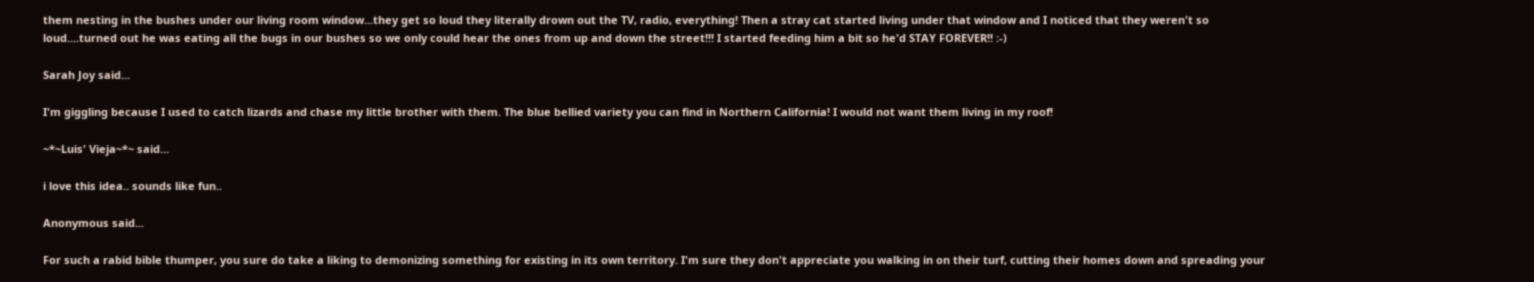them nesting in the bushes under our living room window...they get so loud they literally drown out the TV, radio, everything! Then a stray cat started living under that window and I noticed that they weren't so loud....turned out he was eating all the bugs in our bushes so we only could hear the ones from up and down the street!!! I started feeding him a bit so he'd STAY FOREVER!! :-)

Sarah Joy said...

I'm giggling because I used to catch lizards and chase my little brother with them. The blue bellied variety you can find in Northern California! I would not want them living in my roof!

~*~Luis' Vieja~*~ said...

i love this idea.. sounds like fun..

Anonymous said...

For such a rabid bible thumper, you sure do take a liking to demonizing something for existing in its own territory. I'm sure they don't appreciate you walking in on their turf, cutting their homes down and spreading your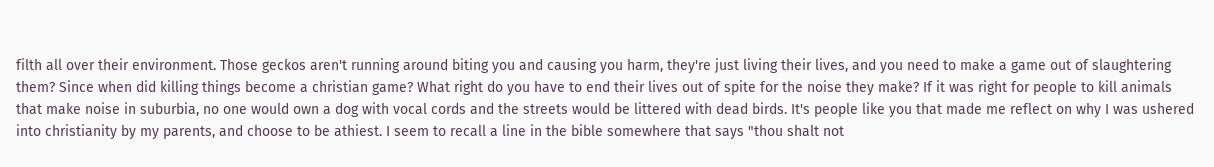filth all over their environment. Those geckos aren't running around biting you and causing you harm, they're just living their lives, and you need to make a game out of slaughtering them? Since when did killing things become a christian game? What right do you have to end their lives out of spite for the noise they make? If it was right for people to kill animals that make noise in suburbia, no one would own a dog with vocal cords and the streets would be littered with dead birds. It's people like you that made me reflect on why I was ushered into christianity by my parents, and choose to be athiest. I seem to recall a line in the bible somewhere that says "thou shalt not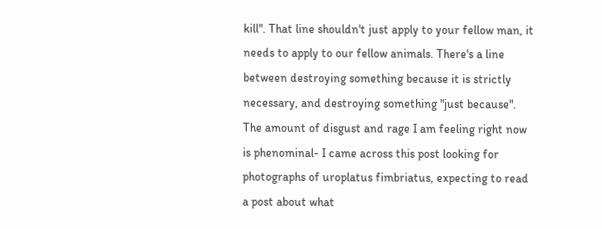kill". That line shouldn't just apply to your fellow man, it needs to apply to our fellow animals. There's a line between destroying something because it is strictly necessary, and destroying something "just because". The amount of disgust and rage I am feeling right now is phenominal- I came across this post looking for photographs of uroplatus fimbriatus, expecting to read a post about what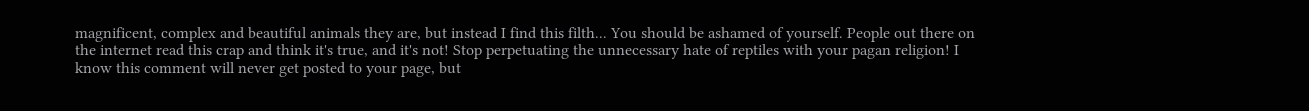magnificent, complex and beautiful animals they are, but instead I find this filth... You should be ashamed of yourself. People out there on the internet read this crap and think it's true, and it's not! Stop perpetuating the unnecessary hate of reptiles with your pagan religion! I know this comment will never get posted to your page, but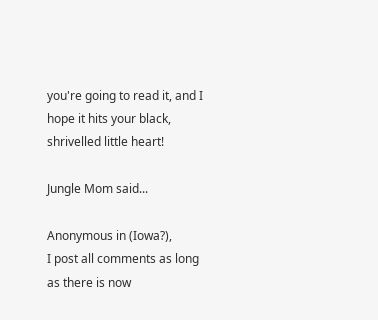you're going to read it, and I hope it hits your black, shrivelled little heart!

Jungle Mom said...

Anonymous in (Iowa?),
I post all comments as long as there is now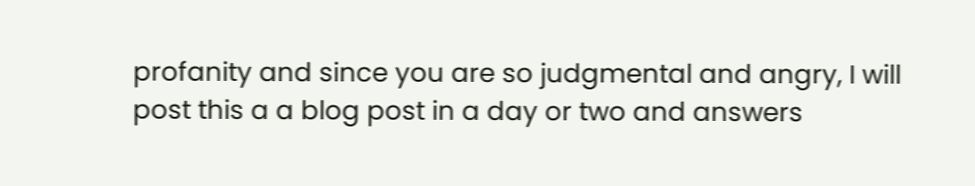profanity and since you are so judgmental and angry, I will post this a a blog post in a day or two and answers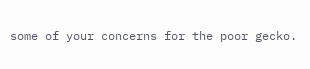some of your concerns for the poor gecko.